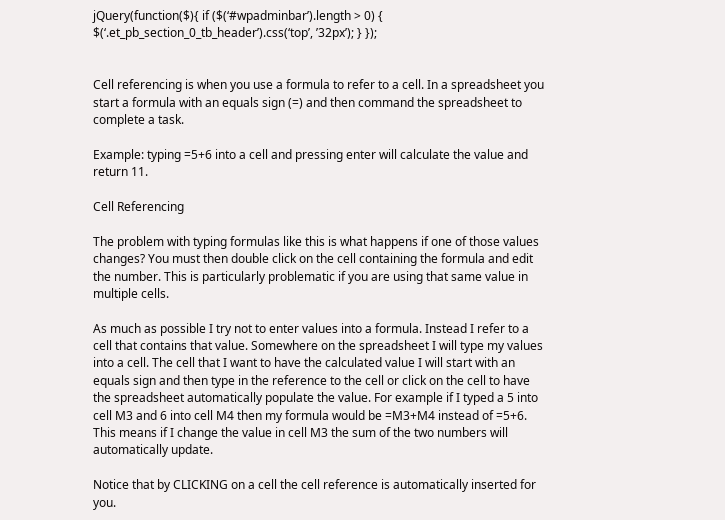jQuery(function($){ if ($(‘#wpadminbar’).length > 0) { $(‘.et_pb_section_0_tb_header’).css(‘top’, ’32px’); } });


Cell referencing is when you use a formula to refer to a cell. In a spreadsheet you start a formula with an equals sign (=) and then command the spreadsheet to complete a task.

Example: typing =5+6 into a cell and pressing enter will calculate the value and return 11.

Cell Referencing

The problem with typing formulas like this is what happens if one of those values changes? You must then double click on the cell containing the formula and edit the number. This is particularly problematic if you are using that same value in multiple cells.

As much as possible I try not to enter values into a formula. Instead I refer to a cell that contains that value. Somewhere on the spreadsheet I will type my values into a cell. The cell that I want to have the calculated value I will start with an equals sign and then type in the reference to the cell or click on the cell to have the spreadsheet automatically populate the value. For example if I typed a 5 into cell M3 and 6 into cell M4 then my formula would be =M3+M4 instead of =5+6. This means if I change the value in cell M3 the sum of the two numbers will automatically update.

Notice that by CLICKING on a cell the cell reference is automatically inserted for you.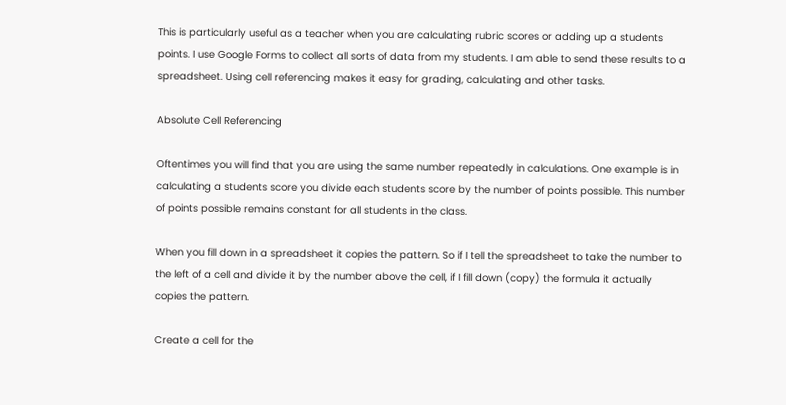This is particularly useful as a teacher when you are calculating rubric scores or adding up a students points. I use Google Forms to collect all sorts of data from my students. I am able to send these results to a spreadsheet. Using cell referencing makes it easy for grading, calculating and other tasks.

Absolute Cell Referencing

Oftentimes you will find that you are using the same number repeatedly in calculations. One example is in calculating a students score you divide each students score by the number of points possible. This number of points possible remains constant for all students in the class.

When you fill down in a spreadsheet it copies the pattern. So if I tell the spreadsheet to take the number to the left of a cell and divide it by the number above the cell, if I fill down (copy) the formula it actually copies the pattern.

Create a cell for the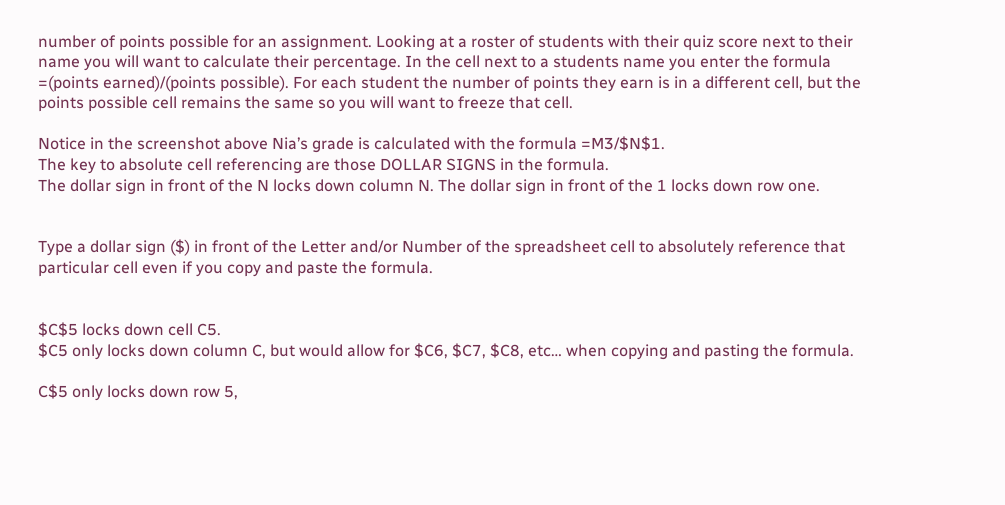number of points possible for an assignment. Looking at a roster of students with their quiz score next to their name you will want to calculate their percentage. In the cell next to a students name you enter the formula =(points earned)/(points possible). For each student the number of points they earn is in a different cell, but the points possible cell remains the same so you will want to freeze that cell.

Notice in the screenshot above Nia’s grade is calculated with the formula =M3/$N$1.
The key to absolute cell referencing are those DOLLAR SIGNS in the formula.
The dollar sign in front of the N locks down column N. The dollar sign in front of the 1 locks down row one.


Type a dollar sign ($) in front of the Letter and/or Number of the spreadsheet cell to absolutely reference that particular cell even if you copy and paste the formula.


$C$5 locks down cell C5.
$C5 only locks down column C, but would allow for $C6, $C7, $C8, etc… when copying and pasting the formula.

C$5 only locks down row 5,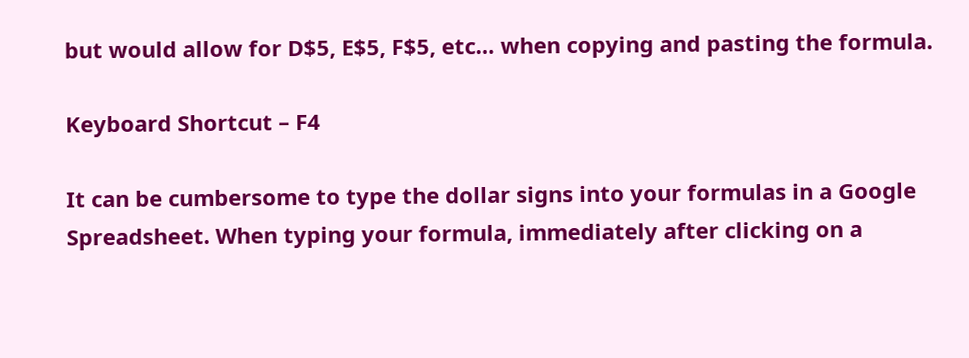but would allow for D$5, E$5, F$5, etc… when copying and pasting the formula.

Keyboard Shortcut – F4

It can be cumbersome to type the dollar signs into your formulas in a Google Spreadsheet. When typing your formula, immediately after clicking on a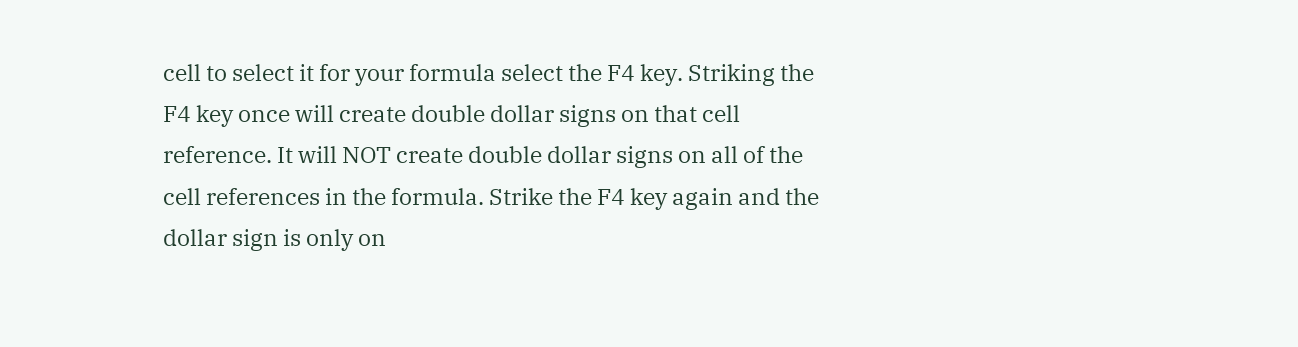cell to select it for your formula select the F4 key. Striking the F4 key once will create double dollar signs on that cell reference. It will NOT create double dollar signs on all of the cell references in the formula. Strike the F4 key again and the dollar sign is only on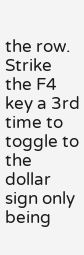the row. Strike the F4 key a 3rd time to toggle to the dollar sign only being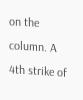on the column. A 4th strike of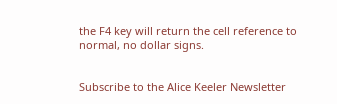the F4 key will return the cell reference to normal, no dollar signs.


Subscribe to the Alice Keeler Newsletter